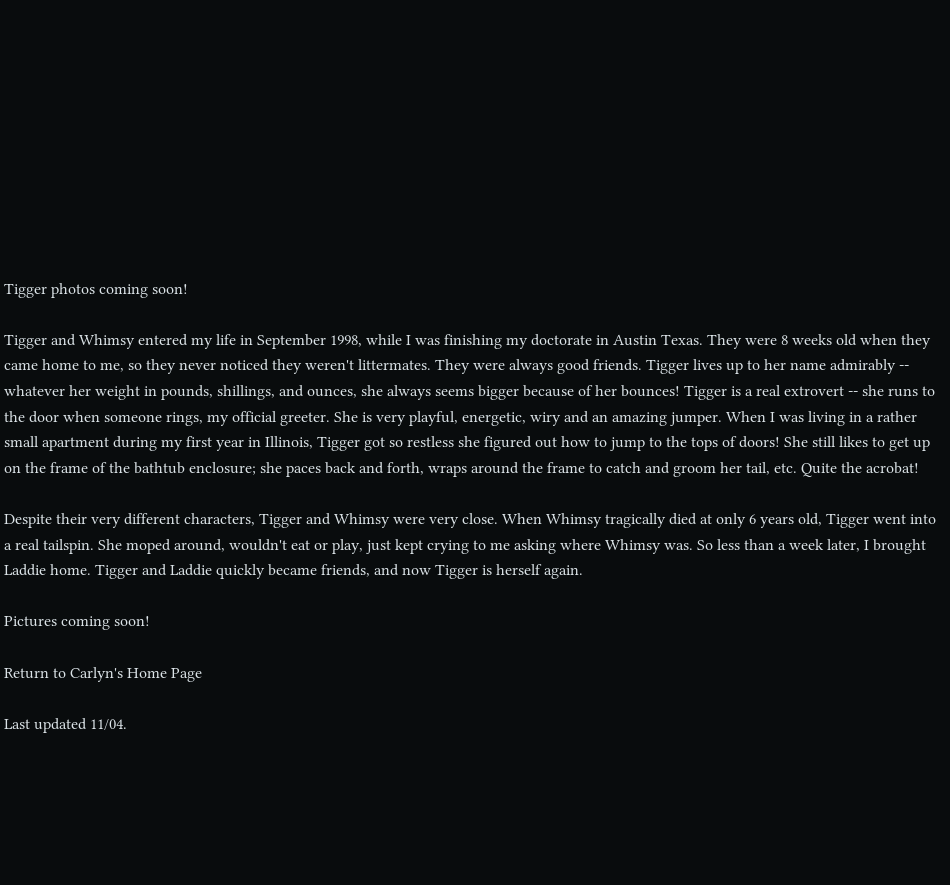Tigger photos coming soon!

Tigger and Whimsy entered my life in September 1998, while I was finishing my doctorate in Austin Texas. They were 8 weeks old when they came home to me, so they never noticed they weren't littermates. They were always good friends. Tigger lives up to her name admirably -- whatever her weight in pounds, shillings, and ounces, she always seems bigger because of her bounces! Tigger is a real extrovert -- she runs to the door when someone rings, my official greeter. She is very playful, energetic, wiry and an amazing jumper. When I was living in a rather small apartment during my first year in Illinois, Tigger got so restless she figured out how to jump to the tops of doors! She still likes to get up on the frame of the bathtub enclosure; she paces back and forth, wraps around the frame to catch and groom her tail, etc. Quite the acrobat!

Despite their very different characters, Tigger and Whimsy were very close. When Whimsy tragically died at only 6 years old, Tigger went into a real tailspin. She moped around, wouldn't eat or play, just kept crying to me asking where Whimsy was. So less than a week later, I brought Laddie home. Tigger and Laddie quickly became friends, and now Tigger is herself again.

Pictures coming soon!

Return to Carlyn's Home Page

Last updated 11/04.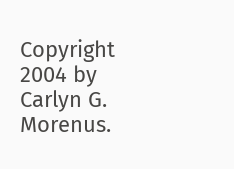Copyright 2004 by Carlyn G. Morenus.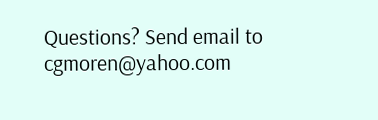Questions? Send email to cgmoren@yahoo.com